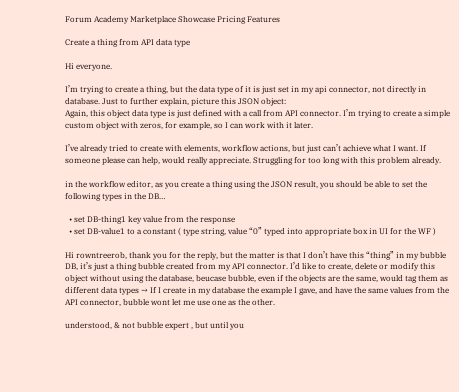Forum Academy Marketplace Showcase Pricing Features

Create a thing from API data type

Hi everyone.

I’m trying to create a thing, but the data type of it is just set in my api connector, not directly in database. Just to further explain, picture this JSON object:
Again, this object data type is just defined with a call from API connector. I’m trying to create a simple custom object with zeros, for example, so I can work with it later.

I’ve already tried to create with elements, workflow actions, but just can’t achieve what I want. If someone please can help, would really appreciate. Struggling for too long with this problem already.

in the workflow editor, as you create a thing using the JSON result, you should be able to set the following types in the DB…

  • set DB-thing1 key value from the response
  • set DB-value1 to a constant ( type string, value “0” typed into appropriate box in UI for the WF )

Hi rowntreerob, thank you for the reply, but the matter is that I don’t have this “thing” in my bubble DB, it’s just a thing bubble created from my API connector. I’d like to create, delete or modify this object without using the database, beucase bubble, even if the objects are the same, would tag them as different data types → If I create in my database the example I gave, and have the same values from the API connector, bubble wont let me use one as the other.

understood, & not bubble expert , but until you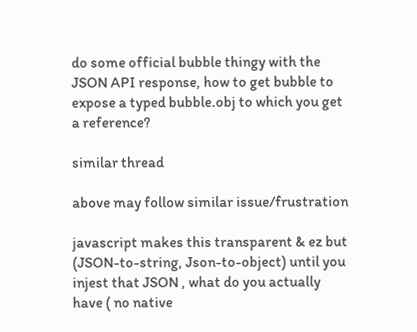do some official bubble thingy with the JSON API response, how to get bubble to expose a typed bubble.obj to which you get a reference?

similar thread

above may follow similar issue/frustration

javascript makes this transparent & ez but (JSON-to-string, Json-to-object) until you injest that JSON , what do you actually have ( no native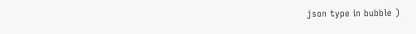json type in bubble )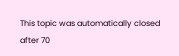This topic was automatically closed after 70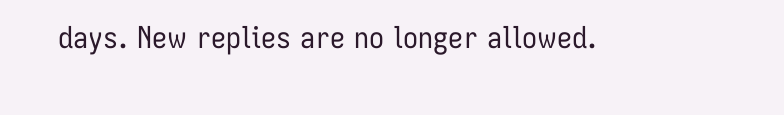days. New replies are no longer allowed.